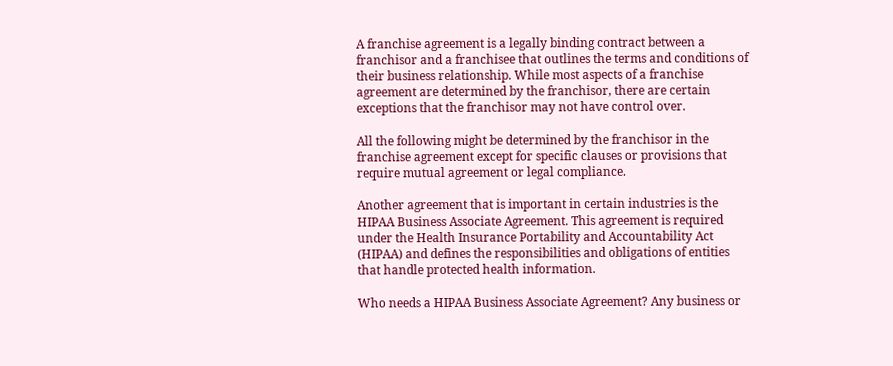A franchise agreement is a legally binding contract between a franchisor and a franchisee that outlines the terms and conditions of their business relationship. While most aspects of a franchise agreement are determined by the franchisor, there are certain exceptions that the franchisor may not have control over.

All the following might be determined by the franchisor in the franchise agreement except for specific clauses or provisions that require mutual agreement or legal compliance.

Another agreement that is important in certain industries is the HIPAA Business Associate Agreement. This agreement is required under the Health Insurance Portability and Accountability Act (HIPAA) and defines the responsibilities and obligations of entities that handle protected health information.

Who needs a HIPAA Business Associate Agreement? Any business or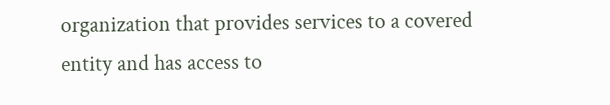organization that provides services to a covered entity and has access to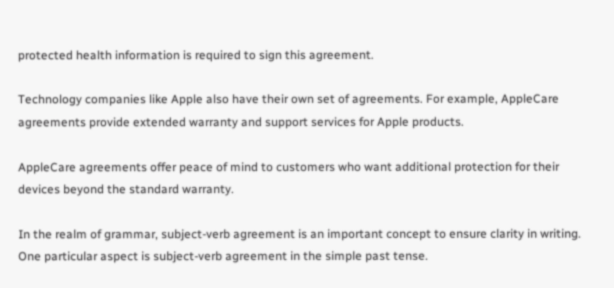protected health information is required to sign this agreement.

Technology companies like Apple also have their own set of agreements. For example, AppleCare agreements provide extended warranty and support services for Apple products.

AppleCare agreements offer peace of mind to customers who want additional protection for their devices beyond the standard warranty.

In the realm of grammar, subject-verb agreement is an important concept to ensure clarity in writing. One particular aspect is subject-verb agreement in the simple past tense.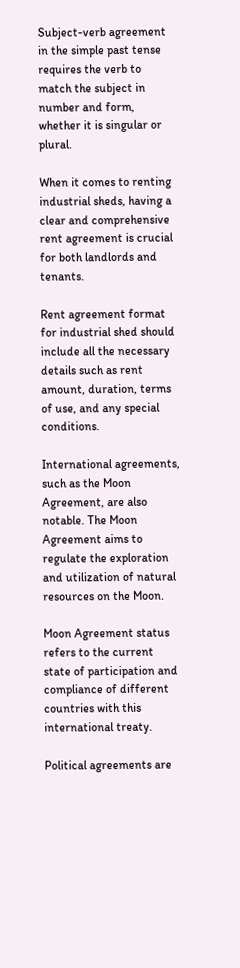Subject-verb agreement in the simple past tense requires the verb to match the subject in number and form, whether it is singular or plural.

When it comes to renting industrial sheds, having a clear and comprehensive rent agreement is crucial for both landlords and tenants.

Rent agreement format for industrial shed should include all the necessary details such as rent amount, duration, terms of use, and any special conditions.

International agreements, such as the Moon Agreement, are also notable. The Moon Agreement aims to regulate the exploration and utilization of natural resources on the Moon.

Moon Agreement status refers to the current state of participation and compliance of different countries with this international treaty.

Political agreements are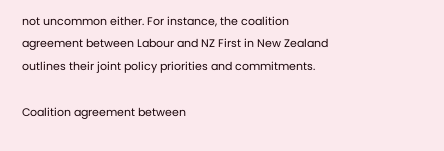not uncommon either. For instance, the coalition agreement between Labour and NZ First in New Zealand outlines their joint policy priorities and commitments.

Coalition agreement between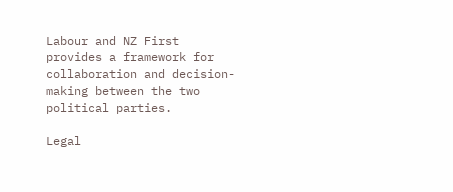Labour and NZ First provides a framework for collaboration and decision-making between the two political parties.

Legal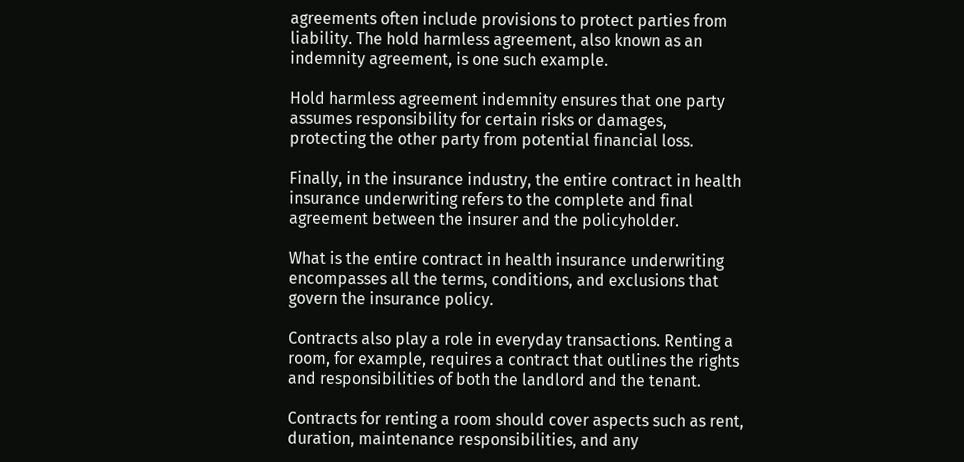agreements often include provisions to protect parties from liability. The hold harmless agreement, also known as an indemnity agreement, is one such example.

Hold harmless agreement indemnity ensures that one party assumes responsibility for certain risks or damages, protecting the other party from potential financial loss.

Finally, in the insurance industry, the entire contract in health insurance underwriting refers to the complete and final agreement between the insurer and the policyholder.

What is the entire contract in health insurance underwriting encompasses all the terms, conditions, and exclusions that govern the insurance policy.

Contracts also play a role in everyday transactions. Renting a room, for example, requires a contract that outlines the rights and responsibilities of both the landlord and the tenant.

Contracts for renting a room should cover aspects such as rent, duration, maintenance responsibilities, and any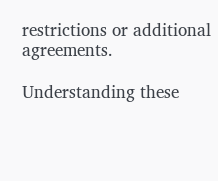restrictions or additional agreements.

Understanding these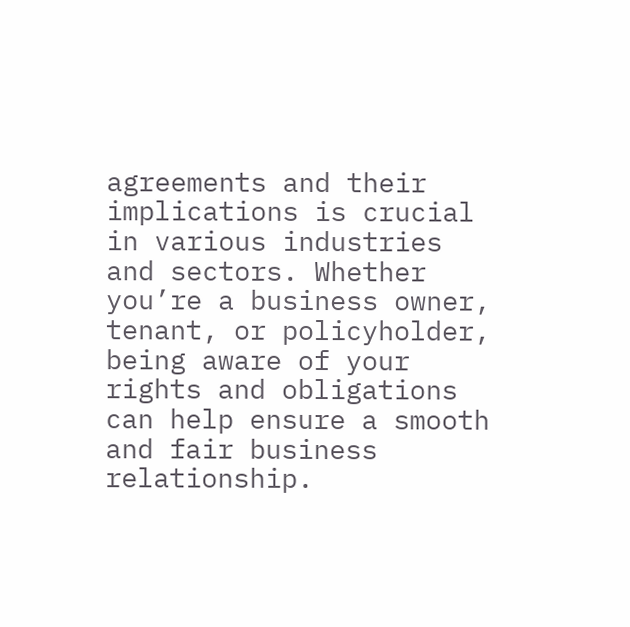agreements and their implications is crucial in various industries and sectors. Whether you’re a business owner, tenant, or policyholder, being aware of your rights and obligations can help ensure a smooth and fair business relationship.